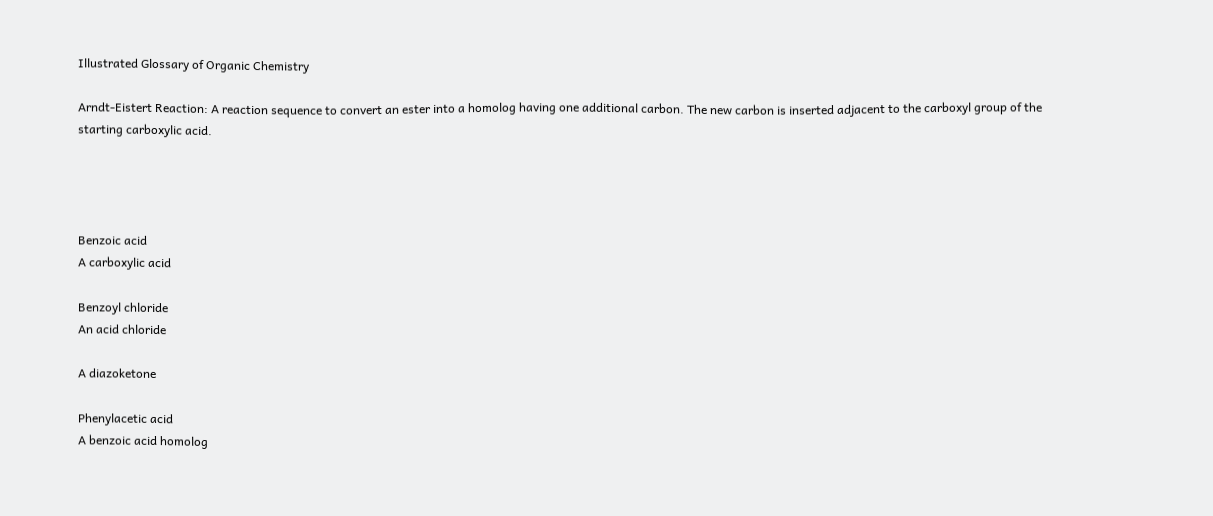Illustrated Glossary of Organic Chemistry

Arndt-Eistert Reaction: A reaction sequence to convert an ester into a homolog having one additional carbon. The new carbon is inserted adjacent to the carboxyl group of the starting carboxylic acid.




Benzoic acid
A carboxylic acid

Benzoyl chloride
An acid chloride

A diazoketone

Phenylacetic acid
A benzoic acid homolog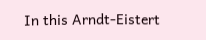In this Arndt-Eistert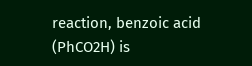reaction, benzoic acid (PhCO2H) is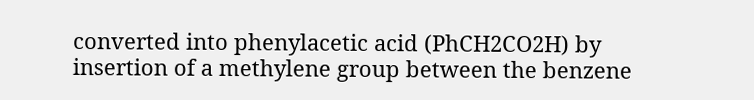converted into phenylacetic acid (PhCH2CO2H) by insertion of a methylene group between the benzene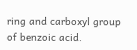ring and carboxyl group of benzoic acid.